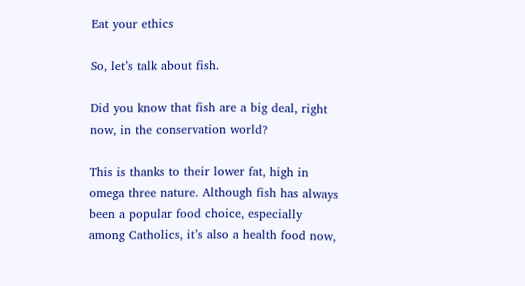Eat your ethics

So, let’s talk about fish.

Did you know that fish are a big deal, right now, in the conservation world?

This is thanks to their lower fat, high in omega three nature. Although fish has always been a popular food choice, especially among Catholics, it’s also a health food now,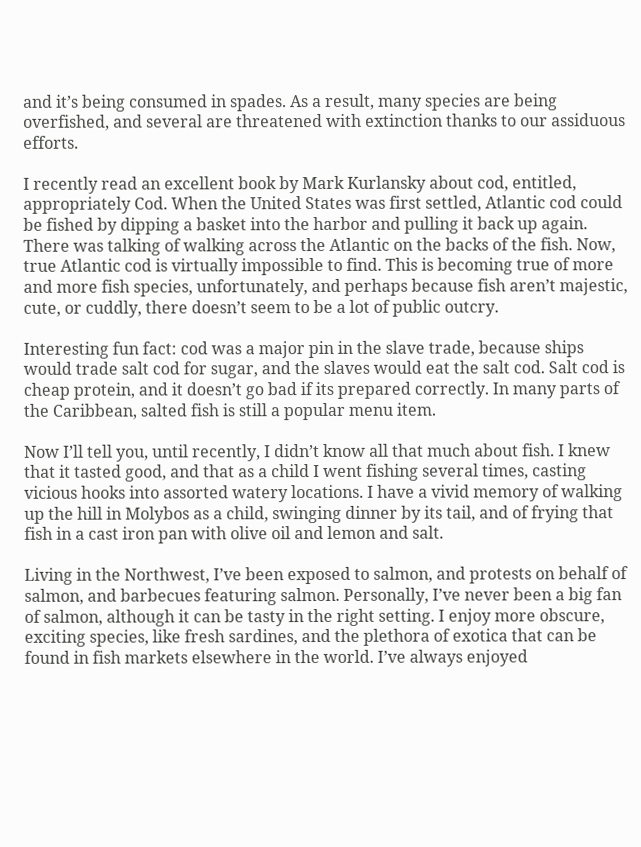and it’s being consumed in spades. As a result, many species are being overfished, and several are threatened with extinction thanks to our assiduous efforts.

I recently read an excellent book by Mark Kurlansky about cod, entitled, appropriately Cod. When the United States was first settled, Atlantic cod could be fished by dipping a basket into the harbor and pulling it back up again. There was talking of walking across the Atlantic on the backs of the fish. Now, true Atlantic cod is virtually impossible to find. This is becoming true of more and more fish species, unfortunately, and perhaps because fish aren’t majestic, cute, or cuddly, there doesn’t seem to be a lot of public outcry.

Interesting fun fact: cod was a major pin in the slave trade, because ships would trade salt cod for sugar, and the slaves would eat the salt cod. Salt cod is cheap protein, and it doesn’t go bad if its prepared correctly. In many parts of the Caribbean, salted fish is still a popular menu item.

Now I’ll tell you, until recently, I didn’t know all that much about fish. I knew that it tasted good, and that as a child I went fishing several times, casting vicious hooks into assorted watery locations. I have a vivid memory of walking up the hill in Molybos as a child, swinging dinner by its tail, and of frying that fish in a cast iron pan with olive oil and lemon and salt.

Living in the Northwest, I’ve been exposed to salmon, and protests on behalf of salmon, and barbecues featuring salmon. Personally, I’ve never been a big fan of salmon, although it can be tasty in the right setting. I enjoy more obscure, exciting species, like fresh sardines, and the plethora of exotica that can be found in fish markets elsewhere in the world. I’ve always enjoyed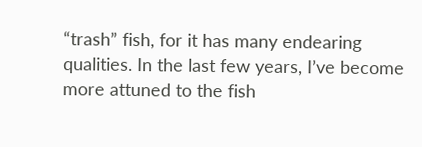“trash” fish, for it has many endearing qualities. In the last few years, I’ve become more attuned to the fish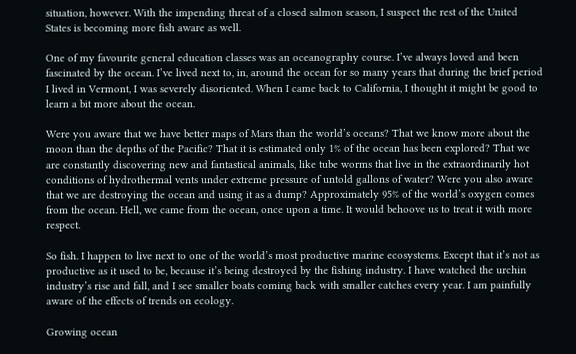situation, however. With the impending threat of a closed salmon season, I suspect the rest of the United States is becoming more fish aware as well.

One of my favourite general education classes was an oceanography course. I’ve always loved and been fascinated by the ocean. I’ve lived next to, in, around the ocean for so many years that during the brief period I lived in Vermont, I was severely disoriented. When I came back to California, I thought it might be good to learn a bit more about the ocean.

Were you aware that we have better maps of Mars than the world’s oceans? That we know more about the moon than the depths of the Pacific? That it is estimated only 1% of the ocean has been explored? That we are constantly discovering new and fantastical animals, like tube worms that live in the extraordinarily hot conditions of hydrothermal vents under extreme pressure of untold gallons of water? Were you also aware that we are destroying the ocean and using it as a dump? Approximately 95% of the world’s oxygen comes from the ocean. Hell, we came from the ocean, once upon a time. It would behoove us to treat it with more respect.

So fish. I happen to live next to one of the world’s most productive marine ecosystems. Except that it’s not as productive as it used to be, because it’s being destroyed by the fishing industry. I have watched the urchin industry’s rise and fall, and I see smaller boats coming back with smaller catches every year. I am painfully aware of the effects of trends on ecology.

Growing ocean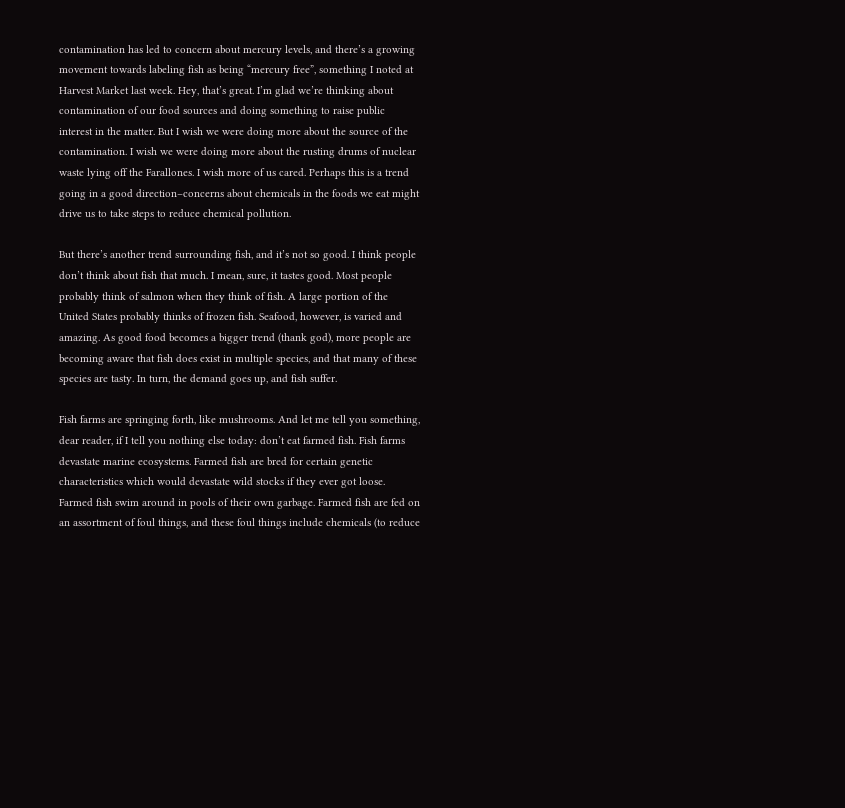contamination has led to concern about mercury levels, and there’s a growing movement towards labeling fish as being “mercury free”, something I noted at Harvest Market last week. Hey, that’s great. I’m glad we’re thinking about contamination of our food sources and doing something to raise public interest in the matter. But I wish we were doing more about the source of the contamination. I wish we were doing more about the rusting drums of nuclear waste lying off the Farallones. I wish more of us cared. Perhaps this is a trend going in a good direction–concerns about chemicals in the foods we eat might drive us to take steps to reduce chemical pollution.

But there’s another trend surrounding fish, and it’s not so good. I think people don’t think about fish that much. I mean, sure, it tastes good. Most people probably think of salmon when they think of fish. A large portion of the United States probably thinks of frozen fish. Seafood, however, is varied and amazing. As good food becomes a bigger trend (thank god), more people are becoming aware that fish does exist in multiple species, and that many of these species are tasty. In turn, the demand goes up, and fish suffer.

Fish farms are springing forth, like mushrooms. And let me tell you something, dear reader, if I tell you nothing else today: don’t eat farmed fish. Fish farms devastate marine ecosystems. Farmed fish are bred for certain genetic characteristics which would devastate wild stocks if they ever got loose. Farmed fish swim around in pools of their own garbage. Farmed fish are fed on an assortment of foul things, and these foul things include chemicals (to reduce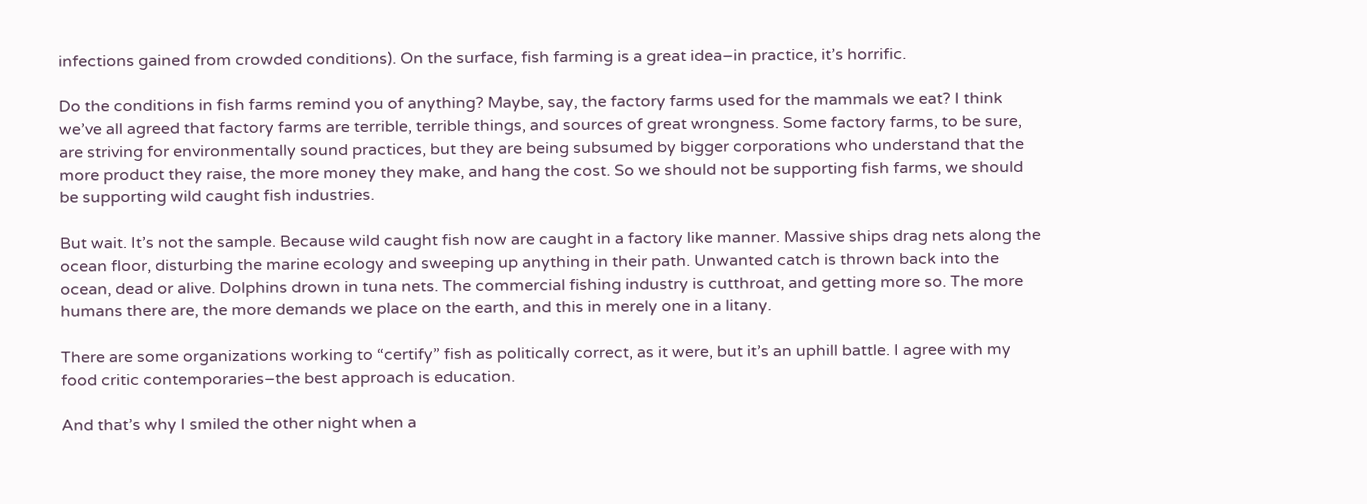infections gained from crowded conditions). On the surface, fish farming is a great idea–in practice, it’s horrific.

Do the conditions in fish farms remind you of anything? Maybe, say, the factory farms used for the mammals we eat? I think we’ve all agreed that factory farms are terrible, terrible things, and sources of great wrongness. Some factory farms, to be sure, are striving for environmentally sound practices, but they are being subsumed by bigger corporations who understand that the more product they raise, the more money they make, and hang the cost. So we should not be supporting fish farms, we should be supporting wild caught fish industries.

But wait. It’s not the sample. Because wild caught fish now are caught in a factory like manner. Massive ships drag nets along the ocean floor, disturbing the marine ecology and sweeping up anything in their path. Unwanted catch is thrown back into the ocean, dead or alive. Dolphins drown in tuna nets. The commercial fishing industry is cutthroat, and getting more so. The more humans there are, the more demands we place on the earth, and this in merely one in a litany.

There are some organizations working to “certify” fish as politically correct, as it were, but it’s an uphill battle. I agree with my food critic contemporaries–the best approach is education.

And that’s why I smiled the other night when a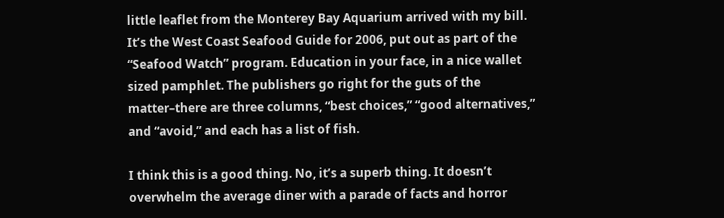little leaflet from the Monterey Bay Aquarium arrived with my bill. It’s the West Coast Seafood Guide for 2006, put out as part of the “Seafood Watch” program. Education in your face, in a nice wallet sized pamphlet. The publishers go right for the guts of the matter–there are three columns, “best choices,” “good alternatives,” and “avoid,” and each has a list of fish.

I think this is a good thing. No, it’s a superb thing. It doesn’t overwhelm the average diner with a parade of facts and horror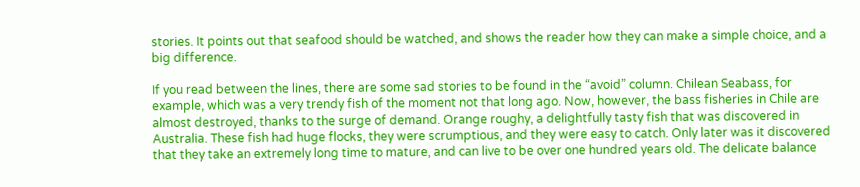stories. It points out that seafood should be watched, and shows the reader how they can make a simple choice, and a big difference.

If you read between the lines, there are some sad stories to be found in the “avoid” column. Chilean Seabass, for example, which was a very trendy fish of the moment not that long ago. Now, however, the bass fisheries in Chile are almost destroyed, thanks to the surge of demand. Orange roughy, a delightfully tasty fish that was discovered in Australia. These fish had huge flocks, they were scrumptious, and they were easy to catch. Only later was it discovered that they take an extremely long time to mature, and can live to be over one hundred years old. The delicate balance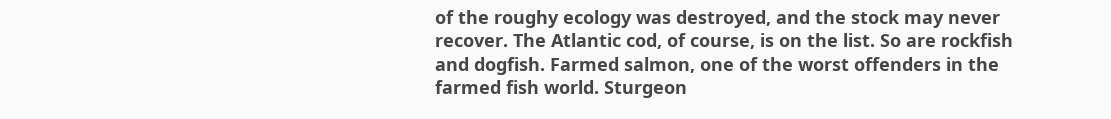of the roughy ecology was destroyed, and the stock may never recover. The Atlantic cod, of course, is on the list. So are rockfish and dogfish. Farmed salmon, one of the worst offenders in the farmed fish world. Sturgeon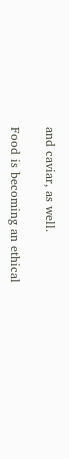and caviar, as well.

Food is becoming an ethical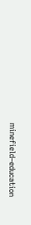minefield–education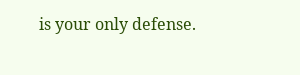is your only defense.